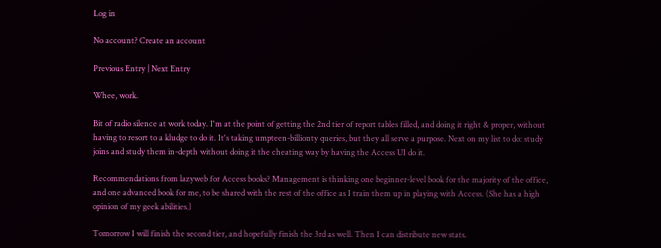Log in

No account? Create an account

Previous Entry | Next Entry

Whee, work.

Bit of radio silence at work today. I'm at the point of getting the 2nd tier of report tables filled, and doing it right & proper, without having to resort to a kludge to do it. It's taking umpteen-billionty queries, but they all serve a purpose. Next on my list to do: study joins and study them in-depth without doing it the cheating way by having the Access UI do it.

Recommendations from lazyweb for Access books? Management is thinking one beginner-level book for the majority of the office, and one advanced book for me, to be shared with the rest of the office as I train them up in playing with Access. (She has a high opinion of my geek abilities.)

Tomorrow I will finish the second tier, and hopefully finish the 3rd as well. Then I can distribute new stats.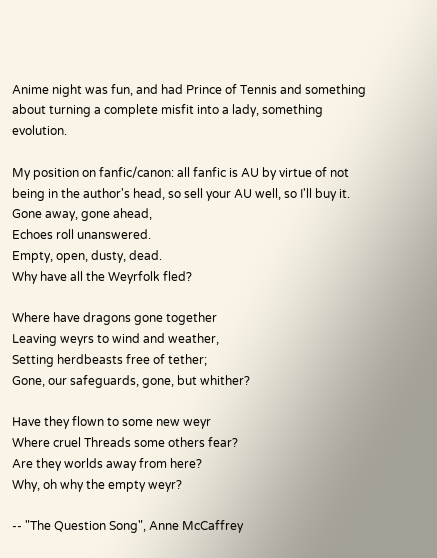Anime night was fun, and had Prince of Tennis and something about turning a complete misfit into a lady, something evolution.

My position on fanfic/canon: all fanfic is AU by virtue of not being in the author's head, so sell your AU well, so I'll buy it.
Gone away, gone ahead,
Echoes roll unanswered.
Empty, open, dusty, dead.
Why have all the Weyrfolk fled?

Where have dragons gone together
Leaving weyrs to wind and weather,
Setting herdbeasts free of tether;
Gone, our safeguards, gone, but whither?

Have they flown to some new weyr
Where cruel Threads some others fear?
Are they worlds away from here?
Why, oh why the empty weyr?

-- "The Question Song", Anne McCaffrey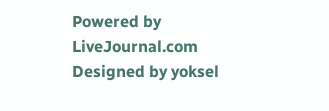Powered by LiveJournal.com
Designed by yoksel